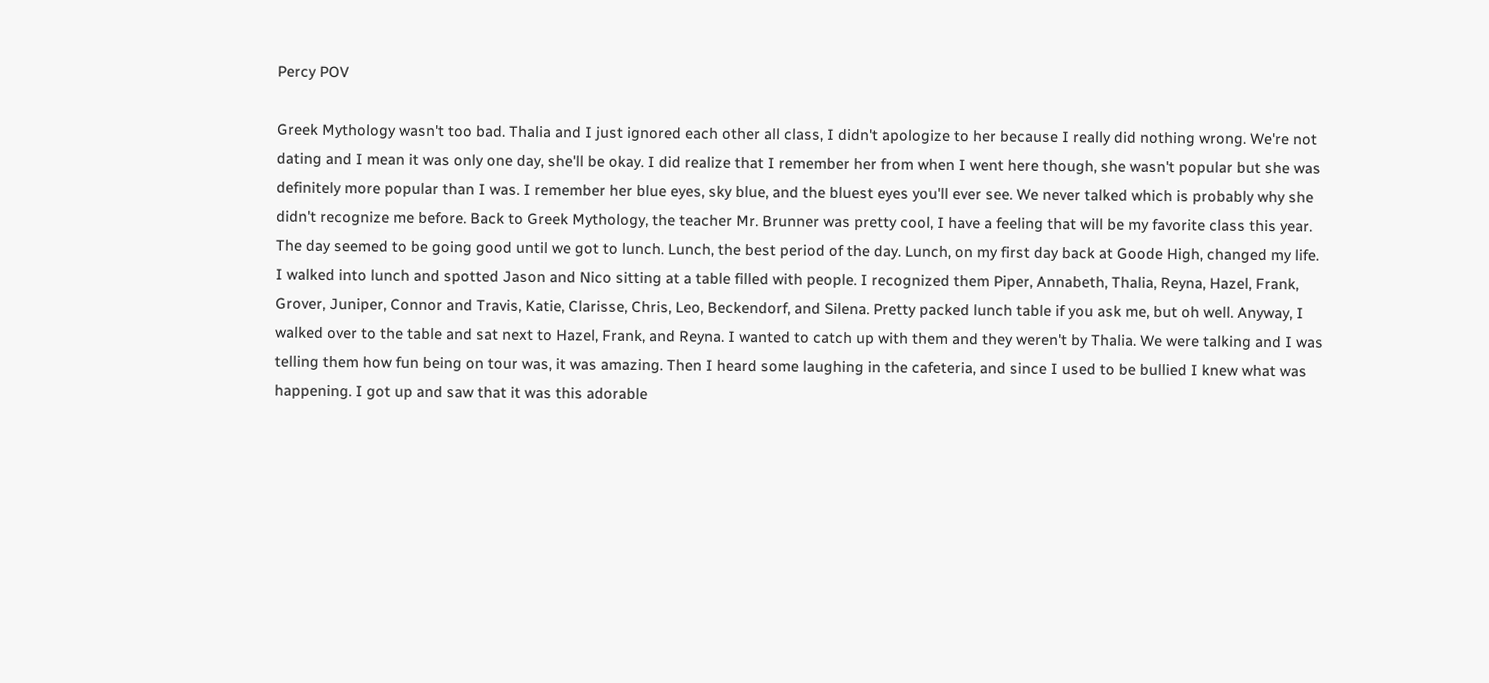Percy POV

Greek Mythology wasn't too bad. Thalia and I just ignored each other all class, I didn't apologize to her because I really did nothing wrong. We're not dating and I mean it was only one day, she'll be okay. I did realize that I remember her from when I went here though, she wasn't popular but she was definitely more popular than I was. I remember her blue eyes, sky blue, and the bluest eyes you'll ever see. We never talked which is probably why she didn't recognize me before. Back to Greek Mythology, the teacher Mr. Brunner was pretty cool, I have a feeling that will be my favorite class this year. The day seemed to be going good until we got to lunch. Lunch, the best period of the day. Lunch, on my first day back at Goode High, changed my life. I walked into lunch and spotted Jason and Nico sitting at a table filled with people. I recognized them Piper, Annabeth, Thalia, Reyna, Hazel, Frank, Grover, Juniper, Connor and Travis, Katie, Clarisse, Chris, Leo, Beckendorf, and Silena. Pretty packed lunch table if you ask me, but oh well. Anyway, I walked over to the table and sat next to Hazel, Frank, and Reyna. I wanted to catch up with them and they weren't by Thalia. We were talking and I was telling them how fun being on tour was, it was amazing. Then I heard some laughing in the cafeteria, and since I used to be bullied I knew what was happening. I got up and saw that it was this adorable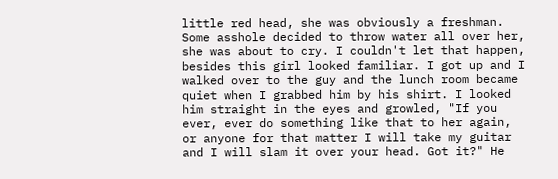little red head, she was obviously a freshman. Some asshole decided to throw water all over her, she was about to cry. I couldn't let that happen, besides this girl looked familiar. I got up and I walked over to the guy and the lunch room became quiet when I grabbed him by his shirt. I looked him straight in the eyes and growled, "If you ever, ever do something like that to her again, or anyone for that matter I will take my guitar and I will slam it over your head. Got it?" He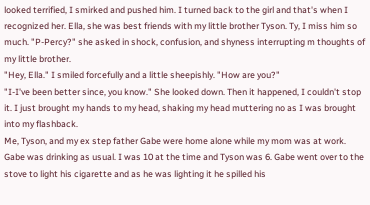looked terrified, I smirked and pushed him. I turned back to the girl and that's when I recognized her. Ella, she was best friends with my little brother Tyson. Ty, I miss him so much. "P-Percy?" she asked in shock, confusion, and shyness interrupting m thoughts of my little brother.
"Hey, Ella." I smiled forcefully and a little sheepishly. "How are you?"
"I-I've been better since, you know." She looked down. Then it happened, I couldn't stop it. I just brought my hands to my head, shaking my head muttering no as I was brought into my flashback.
Me, Tyson, and my ex step father Gabe were home alone while my mom was at work. Gabe was drinking as usual. I was 10 at the time and Tyson was 6. Gabe went over to the stove to light his cigarette and as he was lighting it he spilled his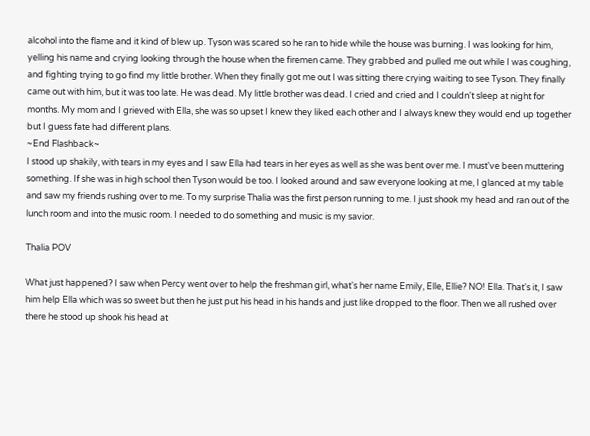alcohol into the flame and it kind of blew up. Tyson was scared so he ran to hide while the house was burning. I was looking for him, yelling his name and crying looking through the house when the firemen came. They grabbed and pulled me out while I was coughing, and fighting trying to go find my little brother. When they finally got me out I was sitting there crying waiting to see Tyson. They finally came out with him, but it was too late. He was dead. My little brother was dead. I cried and cried and I couldn't sleep at night for months. My mom and I grieved with Ella, she was so upset I knew they liked each other and I always knew they would end up together but I guess fate had different plans.
~End Flashback~
I stood up shakily, with tears in my eyes and I saw Ella had tears in her eyes as well as she was bent over me. I must've been muttering something. If she was in high school then Tyson would be too. I looked around and saw everyone looking at me, I glanced at my table and saw my friends rushing over to me. To my surprise Thalia was the first person running to me. I just shook my head and ran out of the lunch room and into the music room. I needed to do something and music is my savior.

Thalia POV

What just happened? I saw when Percy went over to help the freshman girl, what's her name Emily, Elle, Ellie? NO! Ella. That's it, I saw him help Ella which was so sweet but then he just put his head in his hands and just like dropped to the floor. Then we all rushed over there he stood up shook his head at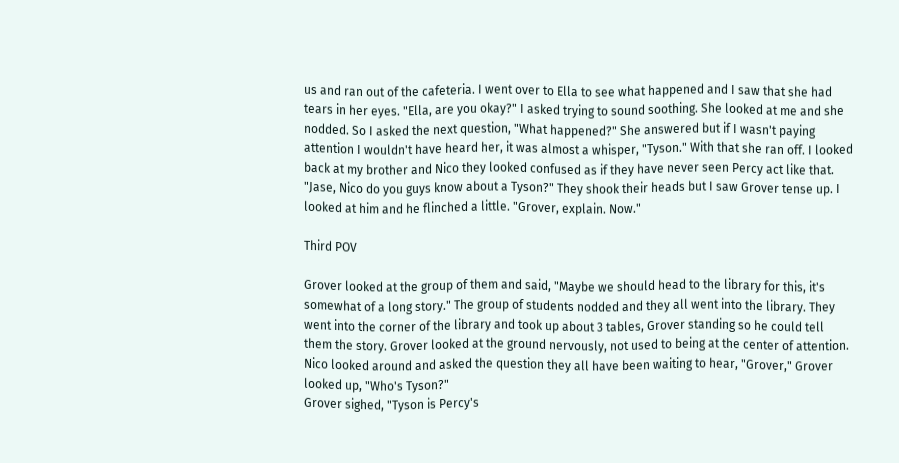us and ran out of the cafeteria. I went over to Ella to see what happened and I saw that she had tears in her eyes. "Ella, are you okay?" I asked trying to sound soothing. She looked at me and she nodded. So I asked the next question, "What happened?" She answered but if I wasn't paying attention I wouldn't have heard her, it was almost a whisper, "Tyson." With that she ran off. I looked back at my brother and Nico they looked confused as if they have never seen Percy act like that. "Jase, Nico do you guys know about a Tyson?" They shook their heads but I saw Grover tense up. I looked at him and he flinched a little. "Grover, explain. Now."

Third POV

Grover looked at the group of them and said, "Maybe we should head to the library for this, it's somewhat of a long story." The group of students nodded and they all went into the library. They went into the corner of the library and took up about 3 tables, Grover standing so he could tell them the story. Grover looked at the ground nervously, not used to being at the center of attention. Nico looked around and asked the question they all have been waiting to hear, "Grover," Grover looked up, "Who's Tyson?"
Grover sighed, "Tyson is Percy's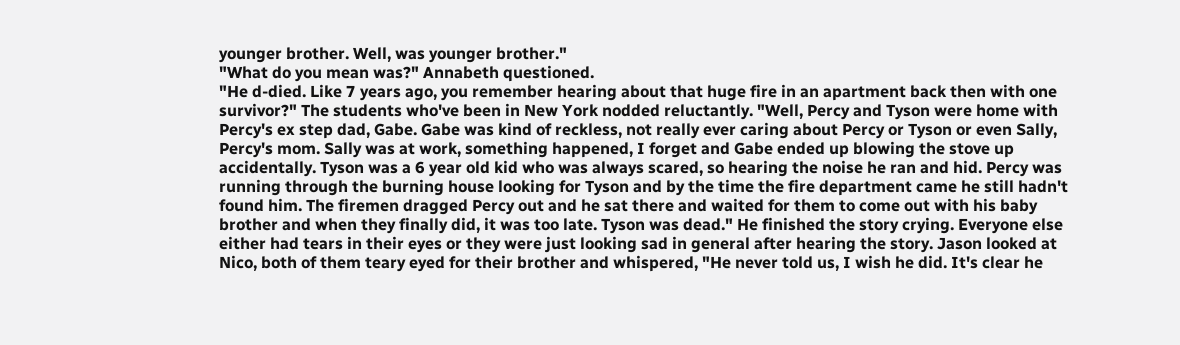younger brother. Well, was younger brother."
"What do you mean was?" Annabeth questioned.
"He d-died. Like 7 years ago, you remember hearing about that huge fire in an apartment back then with one survivor?" The students who've been in New York nodded reluctantly. "Well, Percy and Tyson were home with Percy's ex step dad, Gabe. Gabe was kind of reckless, not really ever caring about Percy or Tyson or even Sally, Percy's mom. Sally was at work, something happened, I forget and Gabe ended up blowing the stove up accidentally. Tyson was a 6 year old kid who was always scared, so hearing the noise he ran and hid. Percy was running through the burning house looking for Tyson and by the time the fire department came he still hadn't found him. The firemen dragged Percy out and he sat there and waited for them to come out with his baby brother and when they finally did, it was too late. Tyson was dead." He finished the story crying. Everyone else either had tears in their eyes or they were just looking sad in general after hearing the story. Jason looked at Nico, both of them teary eyed for their brother and whispered, "He never told us, I wish he did. It's clear he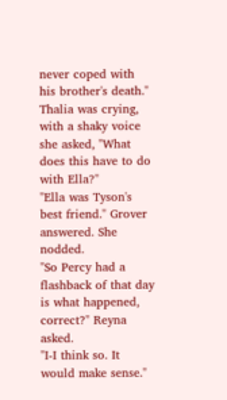never coped with his brother's death."
Thalia was crying, with a shaky voice she asked, "What does this have to do with Ella?"
"Ella was Tyson's best friend." Grover answered. She nodded.
"So Percy had a flashback of that day is what happened, correct?" Reyna asked.
"I-I think so. It would make sense."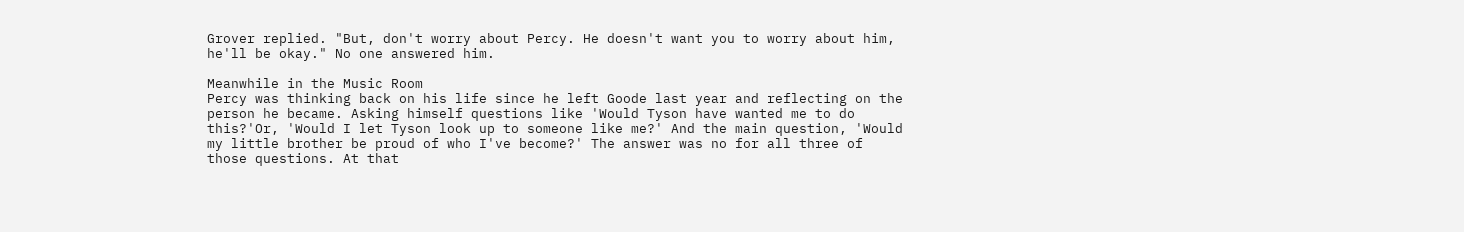Grover replied. "But, don't worry about Percy. He doesn't want you to worry about him, he'll be okay." No one answered him.

Meanwhile in the Music Room
Percy was thinking back on his life since he left Goode last year and reflecting on the person he became. Asking himself questions like 'Would Tyson have wanted me to do this?'Or, 'Would I let Tyson look up to someone like me?' And the main question, 'Would my little brother be proud of who I've become?' The answer was no for all three of those questions. At that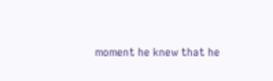moment he knew that he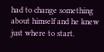had to change something about himself and he knew just where to start.